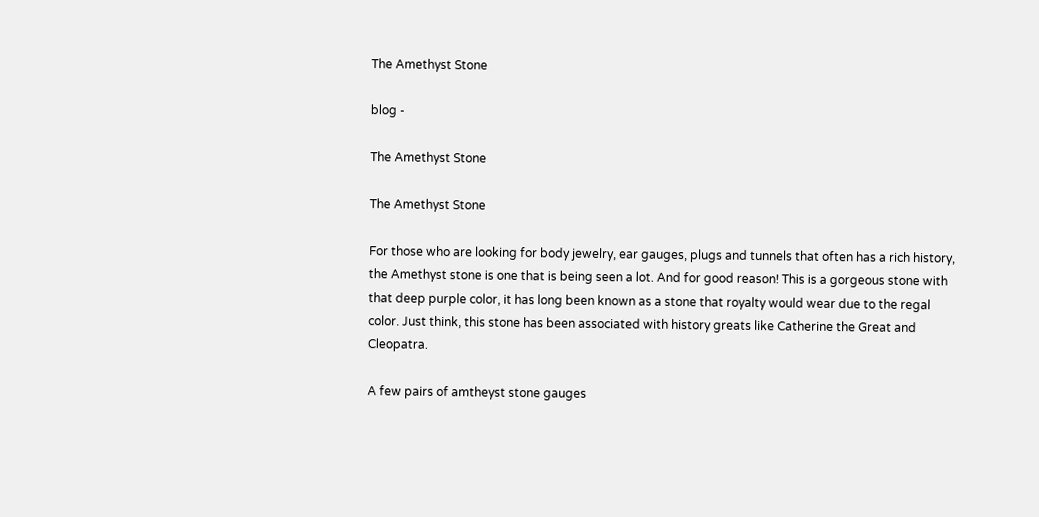The Amethyst Stone

blog -

The Amethyst Stone

The Amethyst Stone

For those who are looking for body jewelry, ear gauges, plugs and tunnels that often has a rich history, the Amethyst stone is one that is being seen a lot. And for good reason! This is a gorgeous stone with that deep purple color, it has long been known as a stone that royalty would wear due to the regal color. Just think, this stone has been associated with history greats like Catherine the Great and Cleopatra.

A few pairs of amtheyst stone gauges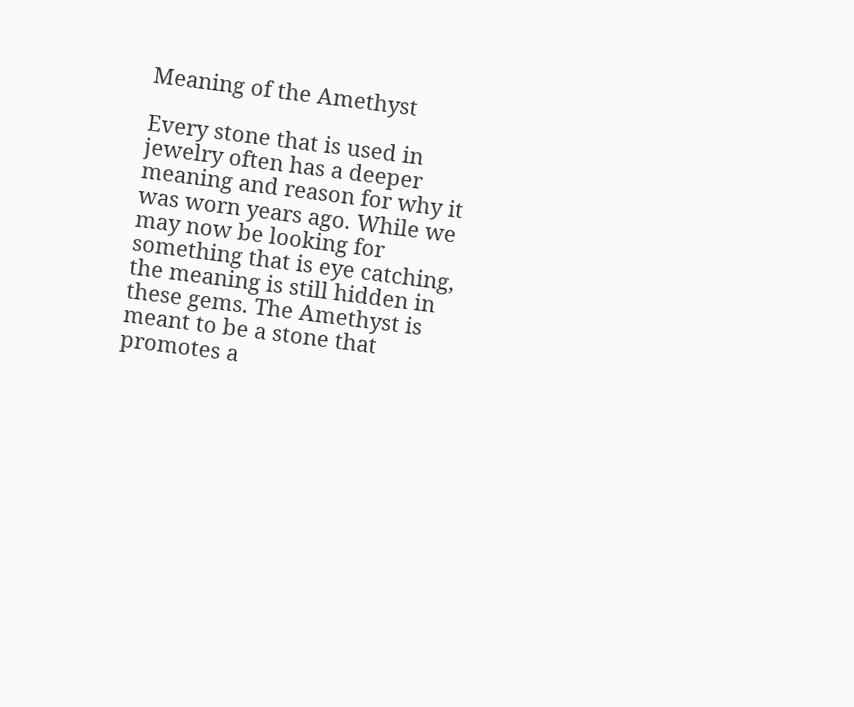Meaning of the Amethyst

Every stone that is used in jewelry often has a deeper meaning and reason for why it was worn years ago. While we may now be looking for something that is eye catching, the meaning is still hidden in these gems. The Amethyst is meant to be a stone that promotes a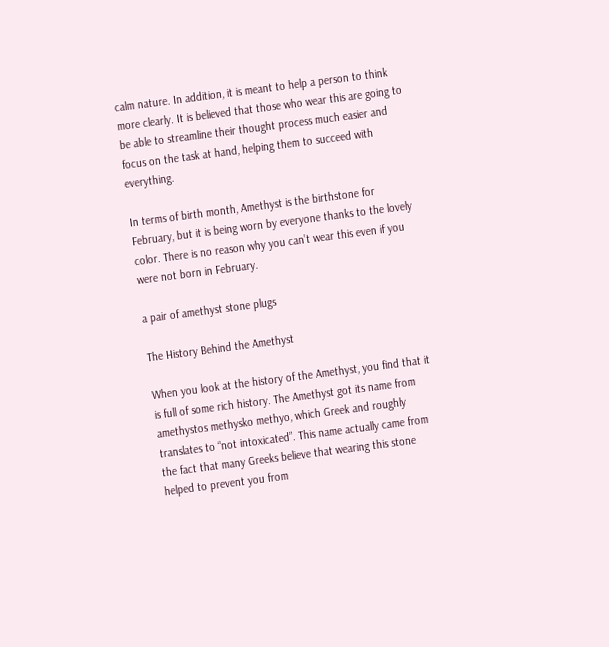calm nature. In addition, it is meant to help a person to think more clearly. It is believed that those who wear this are going to be able to streamline their thought process much easier and focus on the task at hand, helping them to succeed with everything.

In terms of birth month, Amethyst is the birthstone for February, but it is being worn by everyone thanks to the lovely color. There is no reason why you can’t wear this even if you were not born in February.

a pair of amethyst stone plugs

The History Behind the Amethyst

When you look at the history of the Amethyst, you find that it is full of some rich history. The Amethyst got its name from amethystos methysko methyo, which Greek and roughly translates to “not intoxicated”. This name actually came from the fact that many Greeks believe that wearing this stone helped to prevent you from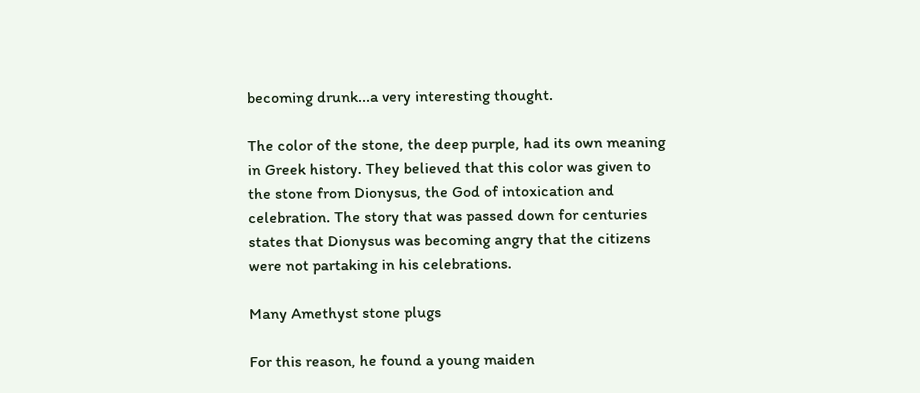becoming drunk...a very interesting thought.

The color of the stone, the deep purple, had its own meaning in Greek history. They believed that this color was given to the stone from Dionysus, the God of intoxication and celebration. The story that was passed down for centuries states that Dionysus was becoming angry that the citizens were not partaking in his celebrations.

Many Amethyst stone plugs

For this reason, he found a young maiden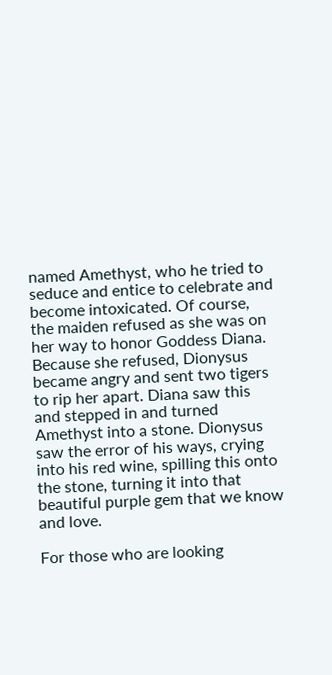named Amethyst, who he tried to seduce and entice to celebrate and become intoxicated. Of course, the maiden refused as she was on her way to honor Goddess Diana. Because she refused, Dionysus became angry and sent two tigers to rip her apart. Diana saw this and stepped in and turned Amethyst into a stone. Dionysus saw the error of his ways, crying into his red wine, spilling this onto the stone, turning it into that beautiful purple gem that we know and love.

For those who are looking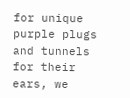for unique purple plugs and tunnels for their ears, we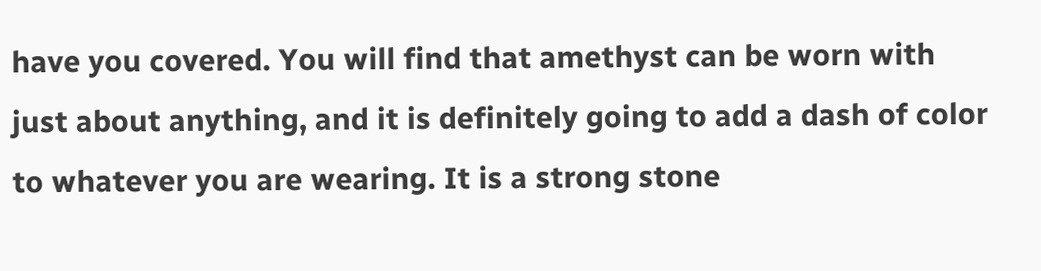have you covered. You will find that amethyst can be worn with just about anything, and it is definitely going to add a dash of color to whatever you are wearing. It is a strong stone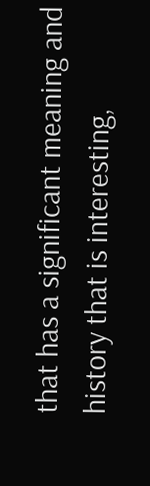that has a significant meaning and history that is interesting,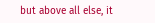but above all else, it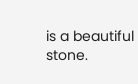is a beautiful stone.